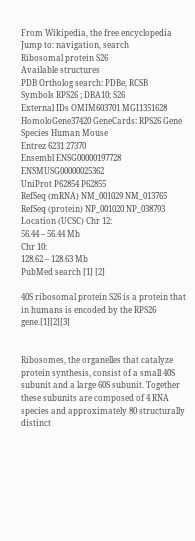From Wikipedia, the free encyclopedia
Jump to: navigation, search
Ribosomal protein S26
Available structures
PDB Ortholog search: PDBe, RCSB
Symbols RPS26 ; DBA10; S26
External IDs OMIM603701 MGI1351628 HomoloGene37420 GeneCards: RPS26 Gene
Species Human Mouse
Entrez 6231 27370
Ensembl ENSG00000197728 ENSMUSG00000025362
UniProt P62854 P62855
RefSeq (mRNA) NM_001029 NM_013765
RefSeq (protein) NP_001020 NP_038793
Location (UCSC) Chr 12:
56.44 – 56.44 Mb
Chr 10:
128.62 – 128.63 Mb
PubMed search [1] [2]

40S ribosomal protein S26 is a protein that in humans is encoded by the RPS26 gene.[1][2][3]


Ribosomes, the organelles that catalyze protein synthesis, consist of a small 40S subunit and a large 60S subunit. Together these subunits are composed of 4 RNA species and approximately 80 structurally distinct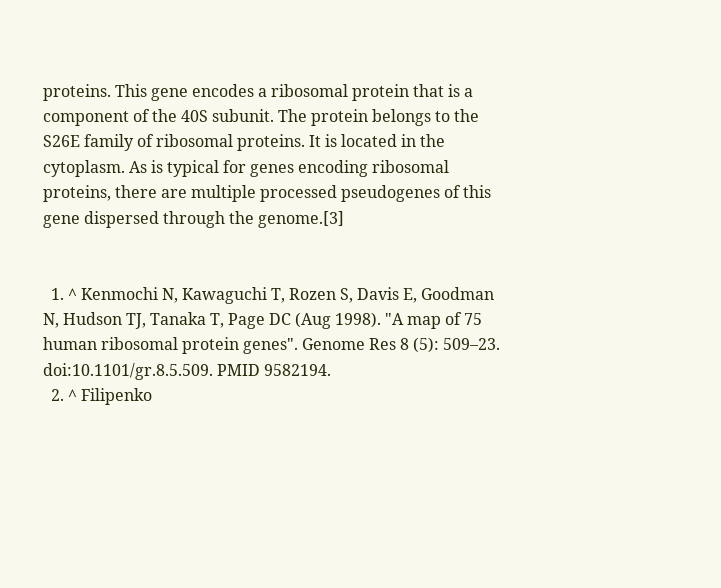proteins. This gene encodes a ribosomal protein that is a component of the 40S subunit. The protein belongs to the S26E family of ribosomal proteins. It is located in the cytoplasm. As is typical for genes encoding ribosomal proteins, there are multiple processed pseudogenes of this gene dispersed through the genome.[3]


  1. ^ Kenmochi N, Kawaguchi T, Rozen S, Davis E, Goodman N, Hudson TJ, Tanaka T, Page DC (Aug 1998). "A map of 75 human ribosomal protein genes". Genome Res 8 (5): 509–23. doi:10.1101/gr.8.5.509. PMID 9582194.
  2. ^ Filipenko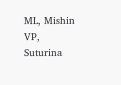ML, Mishin VP, Suturina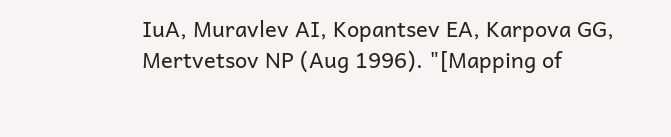IuA, Muravlev AI, Kopantsev EA, Karpova GG, Mertvetsov NP (Aug 1996). "[Mapping of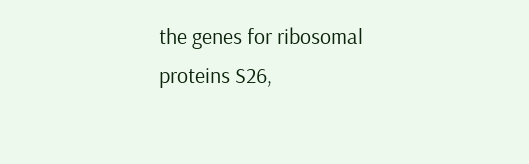the genes for ribosomal proteins S26,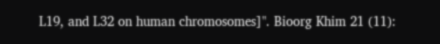L19, and L32 on human chromosomes]". Bioorg Khim 21 (11):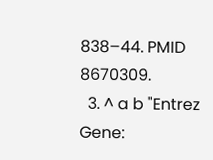838–44. PMID 8670309.
  3. ^ a b "Entrez Gene: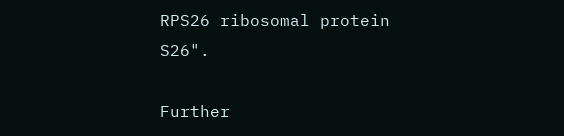RPS26 ribosomal protein S26".

Further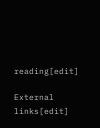reading[edit]

External links[edit]